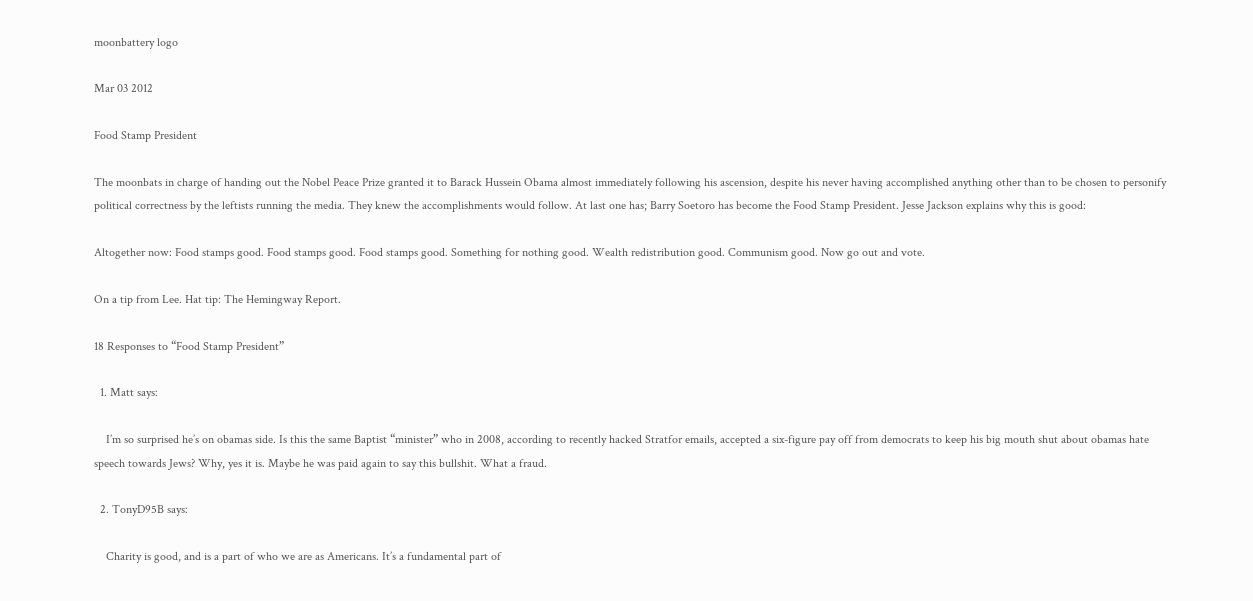moonbattery logo

Mar 03 2012

Food Stamp President

The moonbats in charge of handing out the Nobel Peace Prize granted it to Barack Hussein Obama almost immediately following his ascension, despite his never having accomplished anything other than to be chosen to personify political correctness by the leftists running the media. They knew the accomplishments would follow. At last one has; Barry Soetoro has become the Food Stamp President. Jesse Jackson explains why this is good:

Altogether now: Food stamps good. Food stamps good. Food stamps good. Something for nothing good. Wealth redistribution good. Communism good. Now go out and vote.

On a tip from Lee. Hat tip: The Hemingway Report.

18 Responses to “Food Stamp President”

  1. Matt says:

    I’m so surprised he’s on obamas side. Is this the same Baptist “minister” who in 2008, according to recently hacked Stratfor emails, accepted a six-figure pay off from democrats to keep his big mouth shut about obamas hate speech towards Jews? Why, yes it is. Maybe he was paid again to say this bullshit. What a fraud.

  2. TonyD95B says:

    Charity is good, and is a part of who we are as Americans. It’s a fundamental part of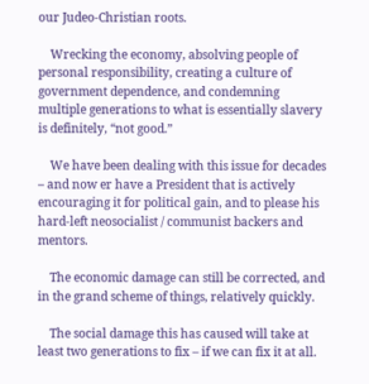our Judeo-Christian roots.

    Wrecking the economy, absolving people of personal responsibility, creating a culture of government dependence, and condemning multiple generations to what is essentially slavery is definitely, “not good.”

    We have been dealing with this issue for decades – and now er have a President that is actively encouraging it for political gain, and to please his hard-left neosocialist / communist backers and mentors.

    The economic damage can still be corrected, and in the grand scheme of things, relatively quickly.

    The social damage this has caused will take at least two generations to fix – if we can fix it at all.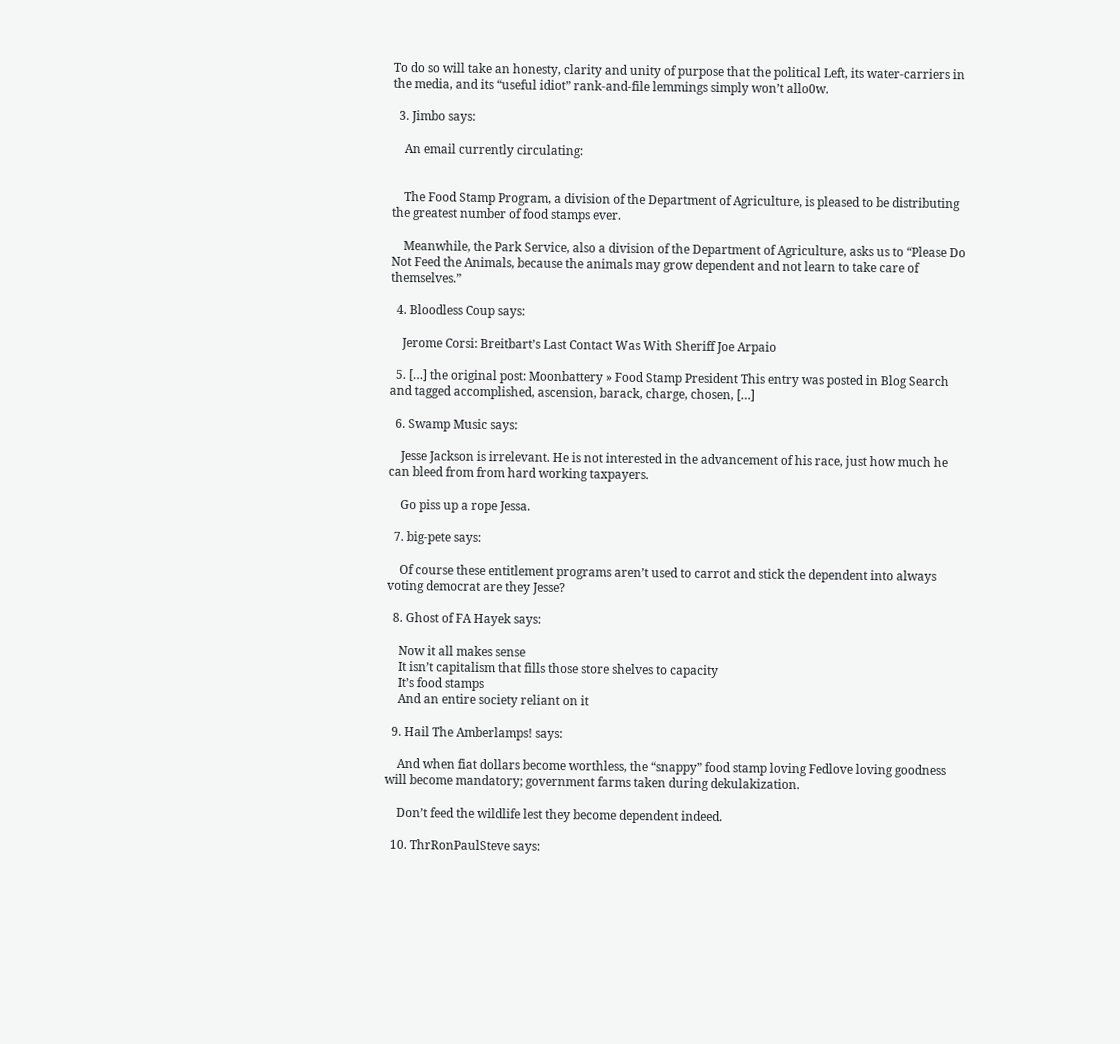To do so will take an honesty, clarity and unity of purpose that the political Left, its water-carriers in the media, and its “useful idiot” rank-and-file lemmings simply won’t allo0w.

  3. Jimbo says:

    An email currently circulating:


    The Food Stamp Program, a division of the Department of Agriculture, is pleased to be distributing the greatest number of food stamps ever.

    Meanwhile, the Park Service, also a division of the Department of Agriculture, asks us to “Please Do Not Feed the Animals, because the animals may grow dependent and not learn to take care of themselves.”

  4. Bloodless Coup says:

    Jerome Corsi: Breitbart’s Last Contact Was With Sheriff Joe Arpaio

  5. […] the original post: Moonbattery » Food Stamp President This entry was posted in Blog Search and tagged accomplished, ascension, barack, charge, chosen, […]

  6. Swamp Music says:

    Jesse Jackson is irrelevant. He is not interested in the advancement of his race, just how much he can bleed from from hard working taxpayers.

    Go piss up a rope Jessa.

  7. big-pete says:

    Of course these entitlement programs aren’t used to carrot and stick the dependent into always voting democrat are they Jesse?

  8. Ghost of FA Hayek says:

    Now it all makes sense
    It isn’t capitalism that fills those store shelves to capacity
    It’s food stamps
    And an entire society reliant on it

  9. Hail The Amberlamps! says:

    And when fiat dollars become worthless, the “snappy” food stamp loving Fedlove loving goodness will become mandatory; government farms taken during dekulakization.

    Don’t feed the wildlife lest they become dependent indeed.

  10. ThrRonPaulSteve says: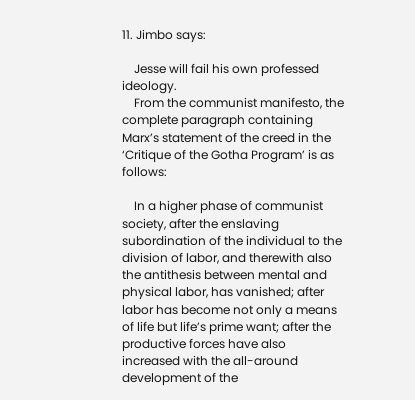11. Jimbo says:

    Jesse will fail his own professed ideology.
    From the communist manifesto, the complete paragraph containing Marx’s statement of the creed in the ‘Critique of the Gotha Program’ is as follows:

    In a higher phase of communist society, after the enslaving subordination of the individual to the division of labor, and therewith also the antithesis between mental and physical labor, has vanished; after labor has become not only a means of life but life’s prime want; after the productive forces have also increased with the all-around development of the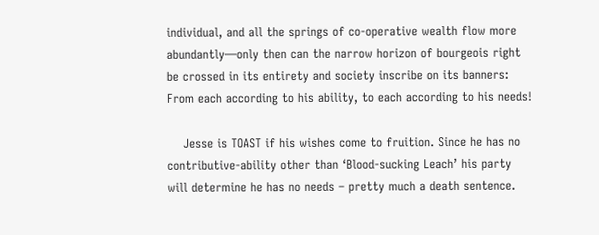individual, and all the springs of co-operative wealth flow more abundantly—only then can the narrow horizon of bourgeois right be crossed in its entirety and society inscribe on its banners: From each according to his ability, to each according to his needs!

    Jesse is TOAST if his wishes come to fruition. Since he has no contributive-ability other than ‘Blood-sucking Leach’ his party will determine he has no needs – pretty much a death sentence.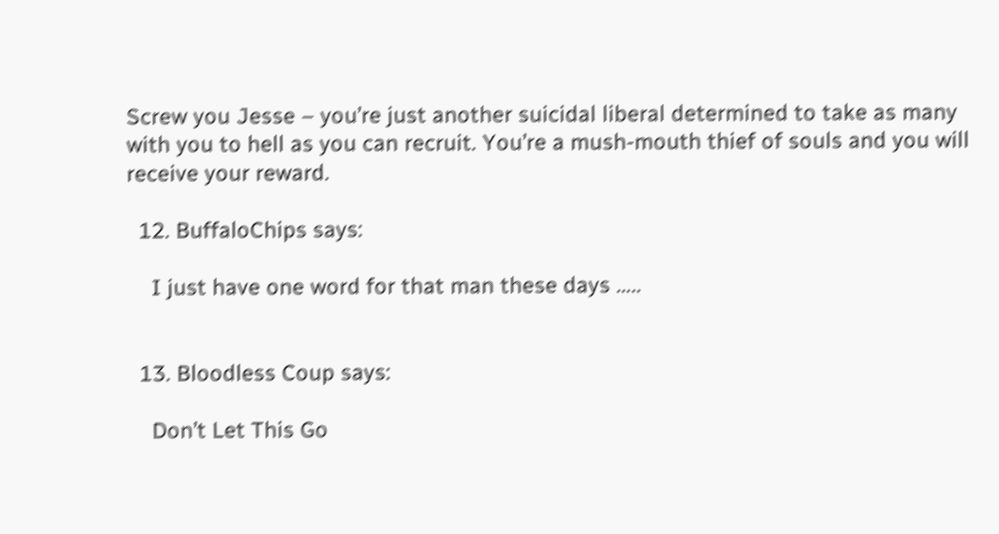Screw you Jesse – you’re just another suicidal liberal determined to take as many with you to hell as you can recruit. You’re a mush-mouth thief of souls and you will receive your reward.

  12. BuffaloChips says:

    I just have one word for that man these days …..


  13. Bloodless Coup says:

    Don’t Let This Go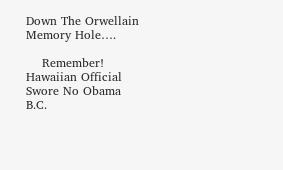Down The Orwellain Memory Hole….

    Remember! Hawaiian Official Swore No Obama B.C.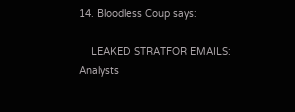14. Bloodless Coup says:

    LEAKED STRATFOR EMAILS: Analysts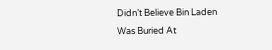Didn’t Believe Bin Laden Was Buried At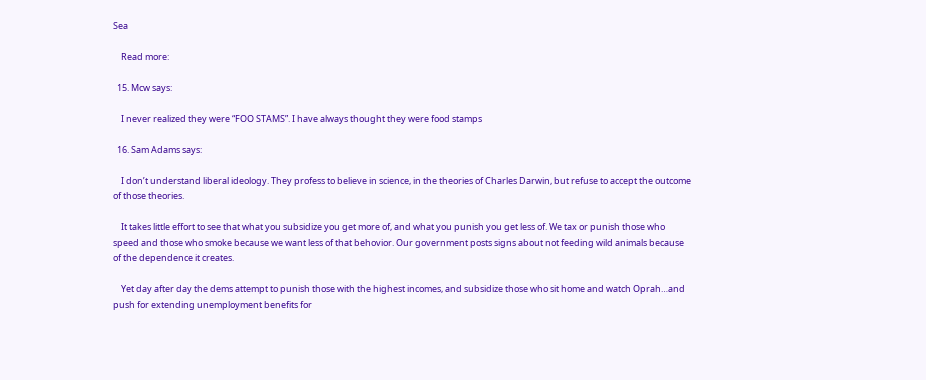Sea

    Read more:

  15. Mcw says:

    I never realized they were “FOO STAMS”. I have always thought they were food stamps

  16. Sam Adams says:

    I don’t understand liberal ideology. They profess to believe in science, in the theories of Charles Darwin, but refuse to accept the outcome of those theories.

    It takes little effort to see that what you subsidize you get more of, and what you punish you get less of. We tax or punish those who speed and those who smoke because we want less of that behovior. Our government posts signs about not feeding wild animals because of the dependence it creates.

    Yet day after day the dems attempt to punish those with the highest incomes, and subsidize those who sit home and watch Oprah…and push for extending unemployment benefits for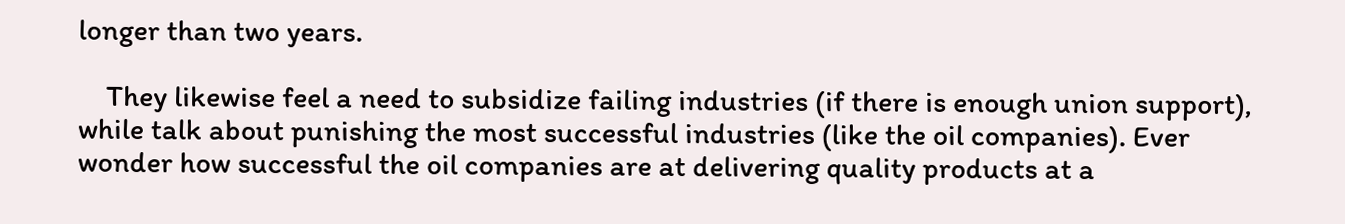longer than two years.

    They likewise feel a need to subsidize failing industries (if there is enough union support), while talk about punishing the most successful industries (like the oil companies). Ever wonder how successful the oil companies are at delivering quality products at a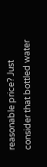reasonable price? Just consider that bottled water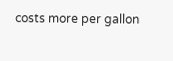costs more per gallon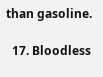than gasoline.

  17. Bloodless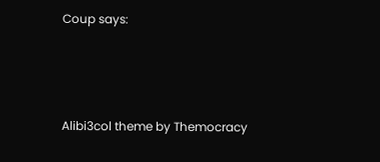Coup says:



Alibi3col theme by Themocracy